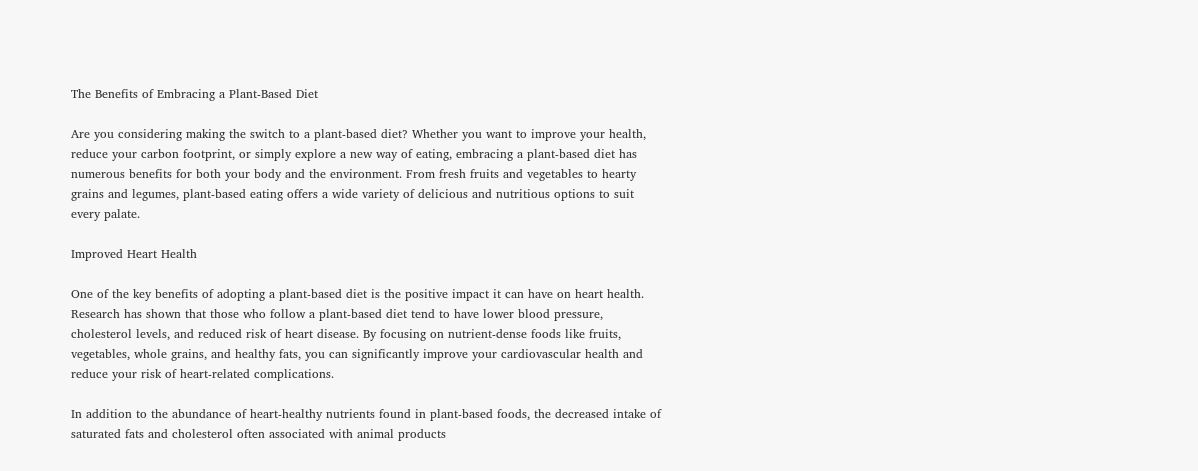The Benefits of Embracing a Plant-Based Diet

Are you considering making the switch to a plant-based diet? Whether you want to improve your health, reduce your carbon footprint, or simply explore a new way of eating, embracing a plant-based diet has numerous benefits for both your body and the environment. From fresh fruits and vegetables to hearty grains and legumes, plant-based eating offers a wide variety of delicious and nutritious options to suit every palate.

Improved Heart Health

One of the key benefits of adopting a plant-based diet is the positive impact it can have on heart health. Research has shown that those who follow a plant-based diet tend to have lower blood pressure, cholesterol levels, and reduced risk of heart disease. By focusing on nutrient-dense foods like fruits, vegetables, whole grains, and healthy fats, you can significantly improve your cardiovascular health and reduce your risk of heart-related complications.

In addition to the abundance of heart-healthy nutrients found in plant-based foods, the decreased intake of saturated fats and cholesterol often associated with animal products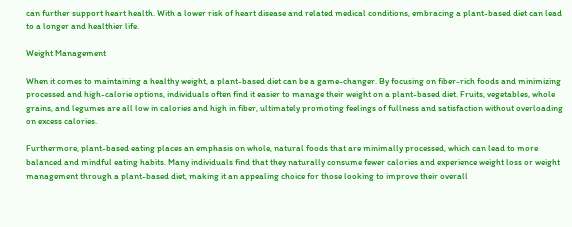can further support heart health. With a lower risk of heart disease and related medical conditions, embracing a plant-based diet can lead to a longer and healthier life.

Weight Management

When it comes to maintaining a healthy weight, a plant-based diet can be a game-changer. By focusing on fiber-rich foods and minimizing processed and high-calorie options, individuals often find it easier to manage their weight on a plant-based diet. Fruits, vegetables, whole grains, and legumes are all low in calories and high in fiber, ultimately promoting feelings of fullness and satisfaction without overloading on excess calories.

Furthermore, plant-based eating places an emphasis on whole, natural foods that are minimally processed, which can lead to more balanced and mindful eating habits. Many individuals find that they naturally consume fewer calories and experience weight loss or weight management through a plant-based diet, making it an appealing choice for those looking to improve their overall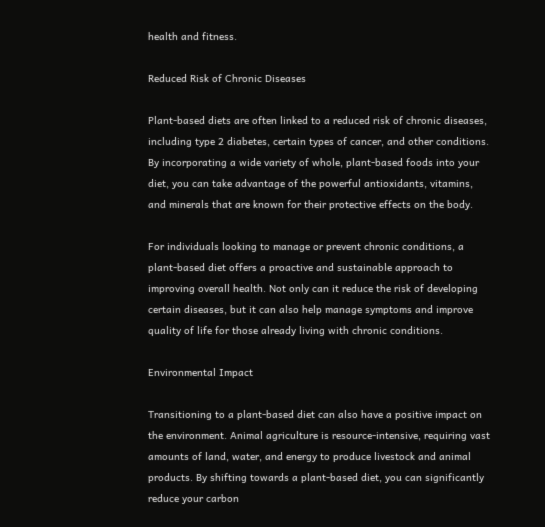health and fitness.

Reduced Risk of Chronic Diseases

Plant-based diets are often linked to a reduced risk of chronic diseases, including type 2 diabetes, certain types of cancer, and other conditions. By incorporating a wide variety of whole, plant-based foods into your diet, you can take advantage of the powerful antioxidants, vitamins, and minerals that are known for their protective effects on the body.

For individuals looking to manage or prevent chronic conditions, a plant-based diet offers a proactive and sustainable approach to improving overall health. Not only can it reduce the risk of developing certain diseases, but it can also help manage symptoms and improve quality of life for those already living with chronic conditions.

Environmental Impact

Transitioning to a plant-based diet can also have a positive impact on the environment. Animal agriculture is resource-intensive, requiring vast amounts of land, water, and energy to produce livestock and animal products. By shifting towards a plant-based diet, you can significantly reduce your carbon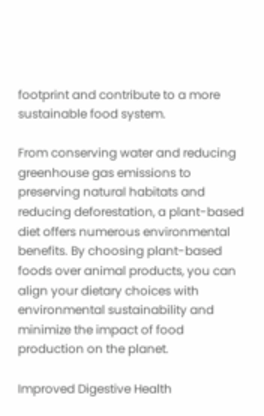footprint and contribute to a more sustainable food system.

From conserving water and reducing greenhouse gas emissions to preserving natural habitats and reducing deforestation, a plant-based diet offers numerous environmental benefits. By choosing plant-based foods over animal products, you can align your dietary choices with environmental sustainability and minimize the impact of food production on the planet.

Improved Digestive Health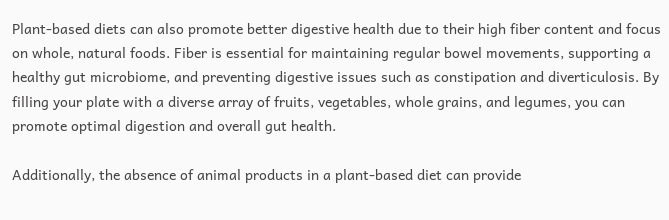Plant-based diets can also promote better digestive health due to their high fiber content and focus on whole, natural foods. Fiber is essential for maintaining regular bowel movements, supporting a healthy gut microbiome, and preventing digestive issues such as constipation and diverticulosis. By filling your plate with a diverse array of fruits, vegetables, whole grains, and legumes, you can promote optimal digestion and overall gut health.

Additionally, the absence of animal products in a plant-based diet can provide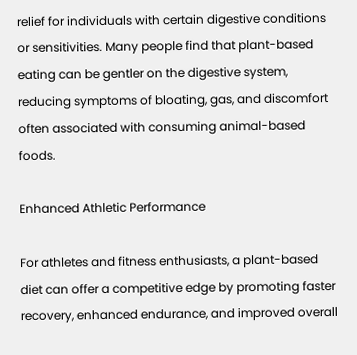relief for individuals with certain digestive conditions or sensitivities. Many people find that plant-based eating can be gentler on the digestive system, reducing symptoms of bloating, gas, and discomfort often associated with consuming animal-based foods.

Enhanced Athletic Performance

For athletes and fitness enthusiasts, a plant-based diet can offer a competitive edge by promoting faster recovery, enhanced endurance, and improved overall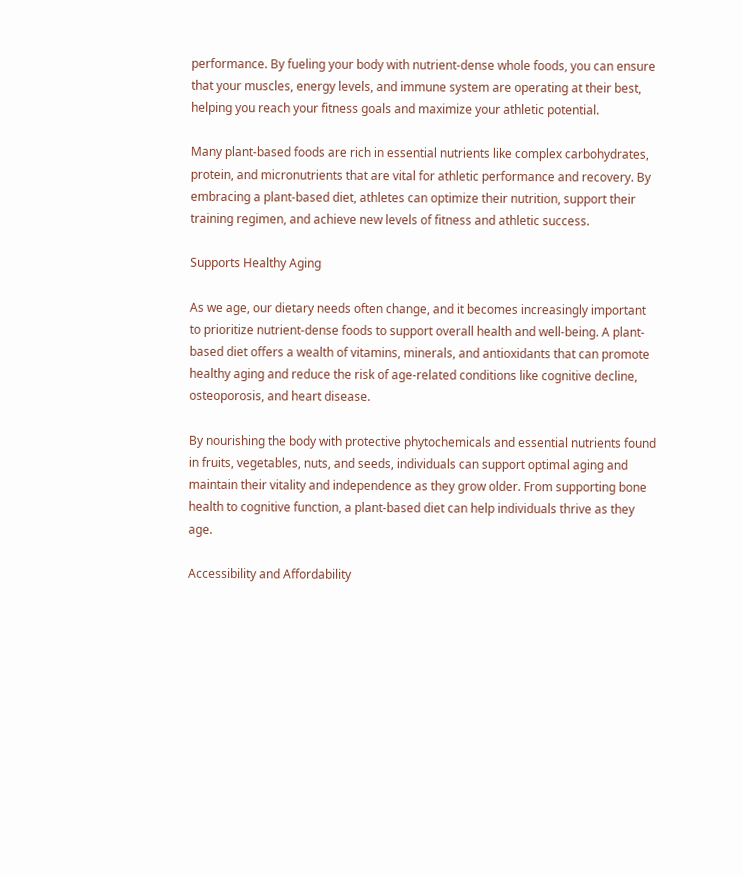performance. By fueling your body with nutrient-dense whole foods, you can ensure that your muscles, energy levels, and immune system are operating at their best, helping you reach your fitness goals and maximize your athletic potential.

Many plant-based foods are rich in essential nutrients like complex carbohydrates, protein, and micronutrients that are vital for athletic performance and recovery. By embracing a plant-based diet, athletes can optimize their nutrition, support their training regimen, and achieve new levels of fitness and athletic success.

Supports Healthy Aging

As we age, our dietary needs often change, and it becomes increasingly important to prioritize nutrient-dense foods to support overall health and well-being. A plant-based diet offers a wealth of vitamins, minerals, and antioxidants that can promote healthy aging and reduce the risk of age-related conditions like cognitive decline, osteoporosis, and heart disease.

By nourishing the body with protective phytochemicals and essential nutrients found in fruits, vegetables, nuts, and seeds, individuals can support optimal aging and maintain their vitality and independence as they grow older. From supporting bone health to cognitive function, a plant-based diet can help individuals thrive as they age.

Accessibility and Affordability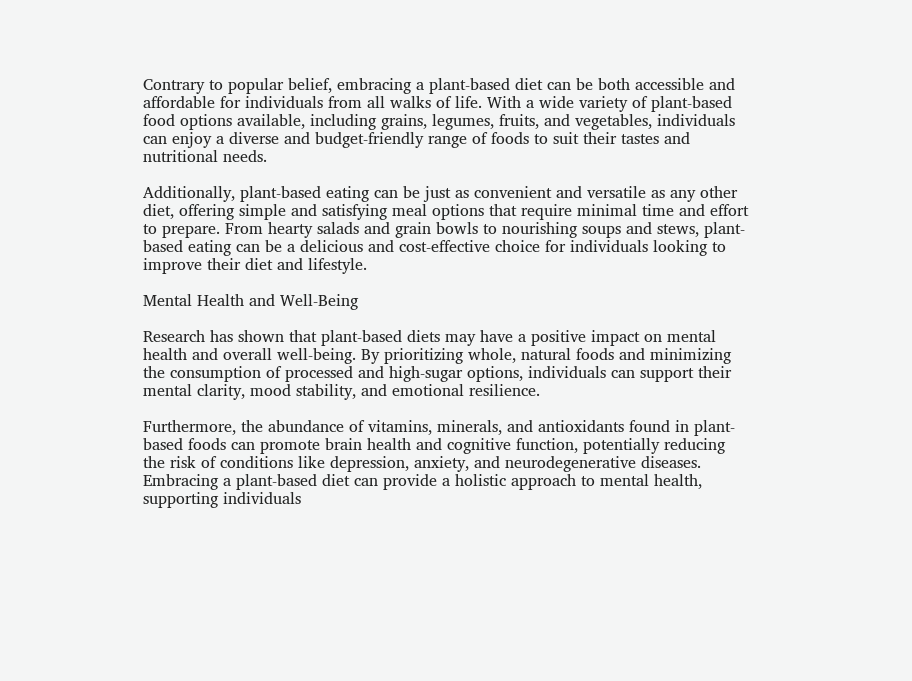Contrary to popular belief, embracing a plant-based diet can be both accessible and affordable for individuals from all walks of life. With a wide variety of plant-based food options available, including grains, legumes, fruits, and vegetables, individuals can enjoy a diverse and budget-friendly range of foods to suit their tastes and nutritional needs.

Additionally, plant-based eating can be just as convenient and versatile as any other diet, offering simple and satisfying meal options that require minimal time and effort to prepare. From hearty salads and grain bowls to nourishing soups and stews, plant-based eating can be a delicious and cost-effective choice for individuals looking to improve their diet and lifestyle.

Mental Health and Well-Being

Research has shown that plant-based diets may have a positive impact on mental health and overall well-being. By prioritizing whole, natural foods and minimizing the consumption of processed and high-sugar options, individuals can support their mental clarity, mood stability, and emotional resilience.

Furthermore, the abundance of vitamins, minerals, and antioxidants found in plant-based foods can promote brain health and cognitive function, potentially reducing the risk of conditions like depression, anxiety, and neurodegenerative diseases. Embracing a plant-based diet can provide a holistic approach to mental health, supporting individuals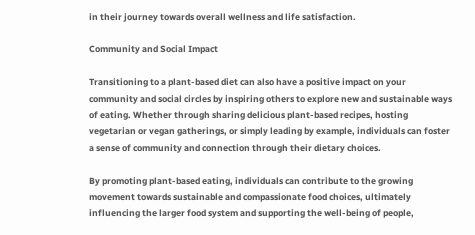in their journey towards overall wellness and life satisfaction.

Community and Social Impact

Transitioning to a plant-based diet can also have a positive impact on your community and social circles by inspiring others to explore new and sustainable ways of eating. Whether through sharing delicious plant-based recipes, hosting vegetarian or vegan gatherings, or simply leading by example, individuals can foster a sense of community and connection through their dietary choices.

By promoting plant-based eating, individuals can contribute to the growing movement towards sustainable and compassionate food choices, ultimately influencing the larger food system and supporting the well-being of people,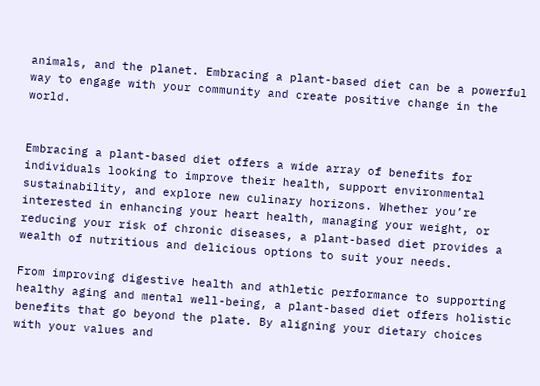animals, and the planet. Embracing a plant-based diet can be a powerful way to engage with your community and create positive change in the world.


Embracing a plant-based diet offers a wide array of benefits for individuals looking to improve their health, support environmental sustainability, and explore new culinary horizons. Whether you’re interested in enhancing your heart health, managing your weight, or reducing your risk of chronic diseases, a plant-based diet provides a wealth of nutritious and delicious options to suit your needs.

From improving digestive health and athletic performance to supporting healthy aging and mental well-being, a plant-based diet offers holistic benefits that go beyond the plate. By aligning your dietary choices with your values and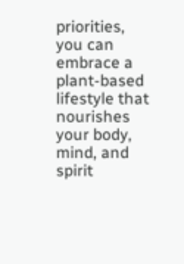priorities, you can embrace a plant-based lifestyle that nourishes your body, mind, and spirit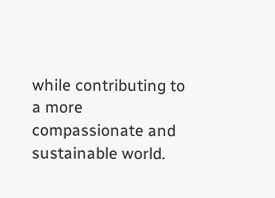while contributing to a more compassionate and sustainable world.